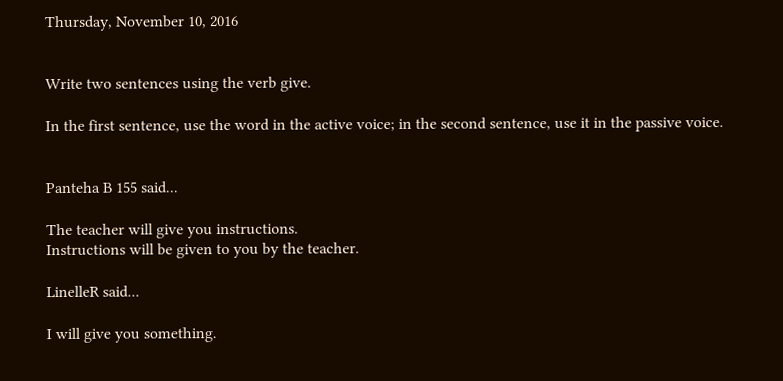Thursday, November 10, 2016


Write two sentences using the verb give.

In the first sentence, use the word in the active voice; in the second sentence, use it in the passive voice.


Panteha B 155 said...

The teacher will give you instructions.
Instructions will be given to you by the teacher.

LinelleR said...

I will give you something.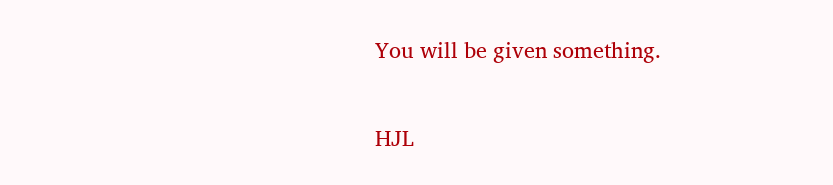You will be given something.

HJL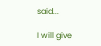said...

I will give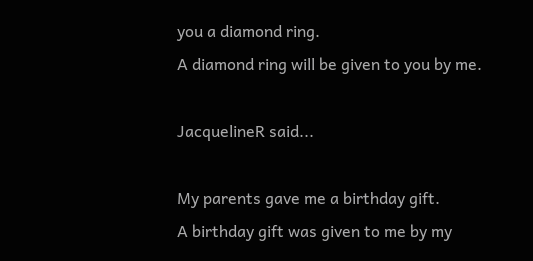you a diamond ring.
A diamond ring will be given to you by me.

JacquelineR said...

My parents gave me a birthday gift.
A birthday gift was given to me by my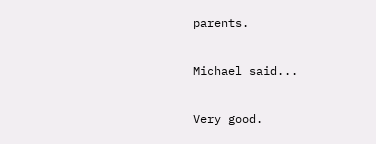parents.

Michael said...

Very good.